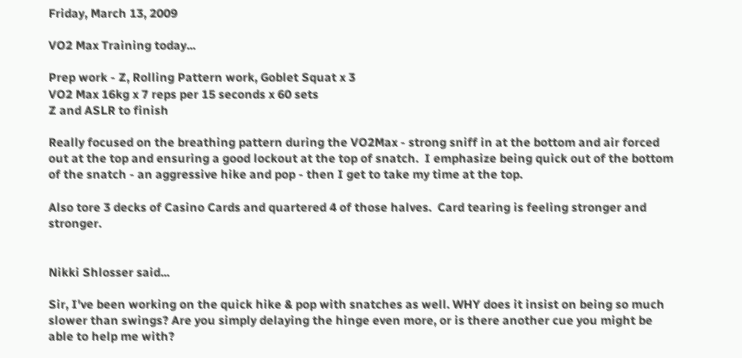Friday, March 13, 2009

VO2 Max Training today...

Prep work - Z, Rolling Pattern work, Goblet Squat x 3
VO2 Max 16kg x 7 reps per 15 seconds x 60 sets
Z and ASLR to finish

Really focused on the breathing pattern during the VO2Max - strong sniff in at the bottom and air forced out at the top and ensuring a good lockout at the top of snatch.  I emphasize being quick out of the bottom of the snatch - an aggressive hike and pop - then I get to take my time at the top.

Also tore 3 decks of Casino Cards and quartered 4 of those halves.  Card tearing is feeling stronger and stronger.


Nikki Shlosser said...

Sir, I've been working on the quick hike & pop with snatches as well. WHY does it insist on being so much slower than swings? Are you simply delaying the hinge even more, or is there another cue you might be able to help me with?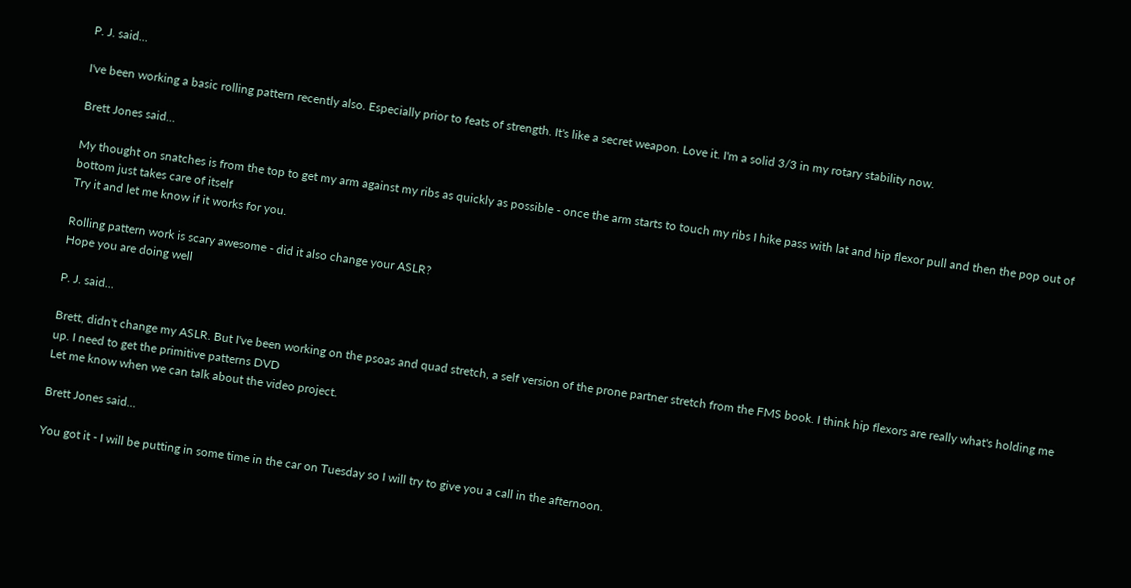P. J. said...

I've been working a basic rolling pattern recently also. Especially prior to feats of strength. It's like a secret weapon. Love it. I'm a solid 3/3 in my rotary stability now.

Brett Jones said...

My thought on snatches is from the top to get my arm against my ribs as quickly as possible - once the arm starts to touch my ribs I hike pass with lat and hip flexor pull and then the pop out of bottom just takes care of itself
Try it and let me know if it works for you.

Rolling pattern work is scary awesome - did it also change your ASLR?
Hope you are doing well

P. J. said...

Brett, didn't change my ASLR. But I've been working on the psoas and quad stretch, a self version of the prone partner stretch from the FMS book. I think hip flexors are really what's holding me up. I need to get the primitive patterns DVD
Let me know when we can talk about the video project.

Brett Jones said...

You got it - I will be putting in some time in the car on Tuesday so I will try to give you a call in the afternoon.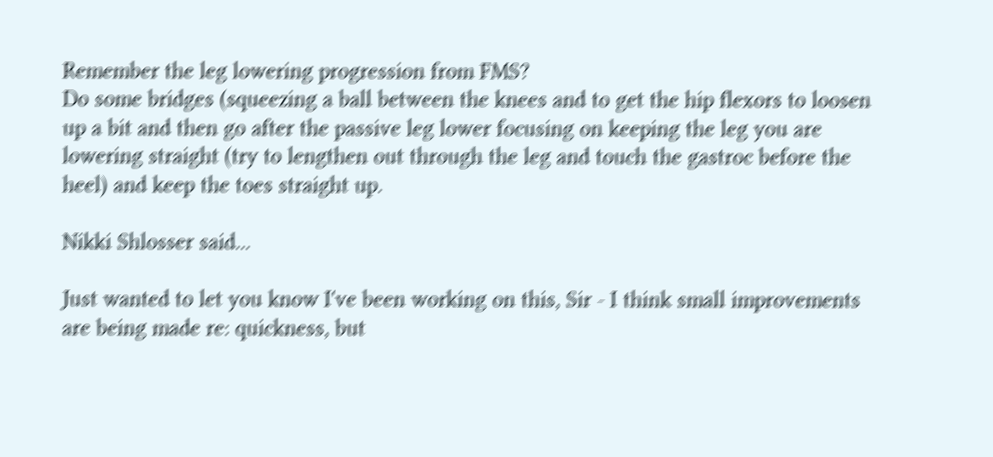Remember the leg lowering progression from FMS?
Do some bridges (squeezing a ball between the knees and to get the hip flexors to loosen up a bit and then go after the passive leg lower focusing on keeping the leg you are lowering straight (try to lengthen out through the leg and touch the gastroc before the heel) and keep the toes straight up.

Nikki Shlosser said...

Just wanted to let you know I've been working on this, Sir - I think small improvements are being made re: quickness, but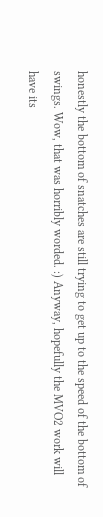honestly the bottom of snatches are still trying to get up to the speed of the bottom of swings. Wow, that was horribly worded. :) Anyway, hopefully the MVO2 work will have its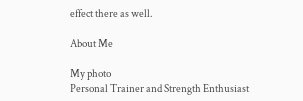effect there as well.

About Me

My photo
Personal Trainer and Strength Enthusiast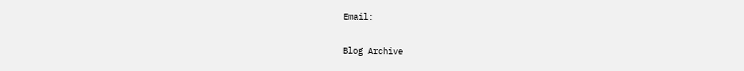Email:

Blog Archive